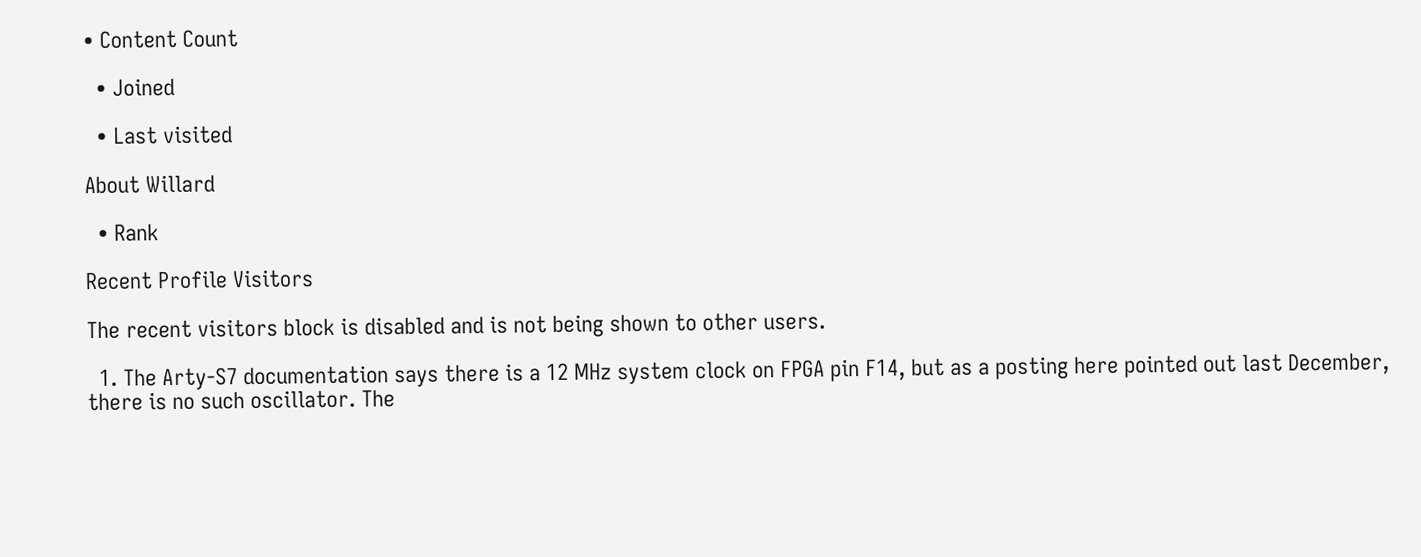• Content Count

  • Joined

  • Last visited

About Willard

  • Rank

Recent Profile Visitors

The recent visitors block is disabled and is not being shown to other users.

  1. The Arty-S7 documentation says there is a 12 MHz system clock on FPGA pin F14, but as a posting here pointed out last December, there is no such oscillator. The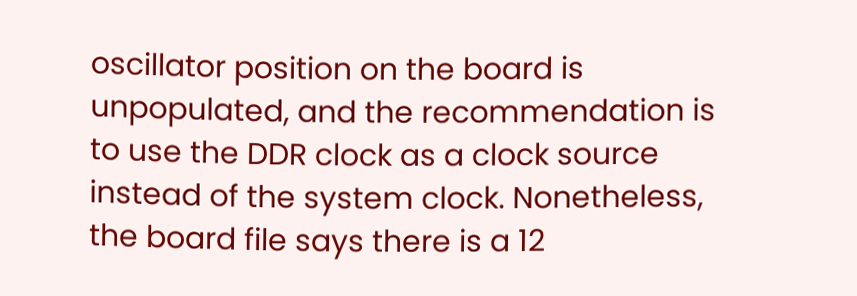oscillator position on the board is unpopulated, and the recommendation is to use the DDR clock as a clock source instead of the system clock. Nonetheless, the board file says there is a 12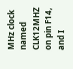MHz clock named CLK12MHZ on pin F14, and I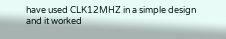have used CLK12MHZ in a simple design and it worked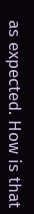as expected. How is that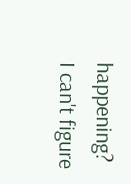happening? I can't figure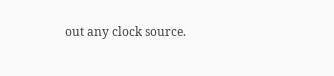out any clock source.